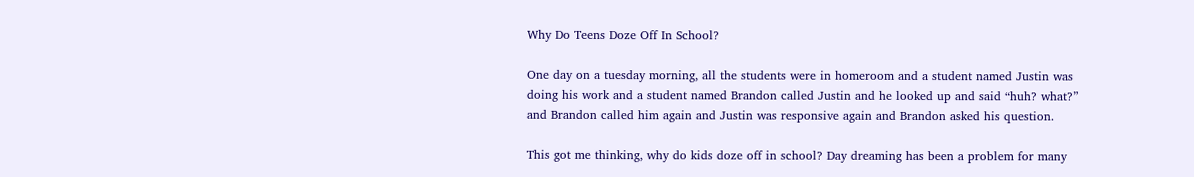Why Do Teens Doze Off In School?

One day on a tuesday morning, all the students were in homeroom and a student named Justin was doing his work and a student named Brandon called Justin and he looked up and said “huh? what?” and Brandon called him again and Justin was responsive again and Brandon asked his question.

This got me thinking, why do kids doze off in school? Day dreaming has been a problem for many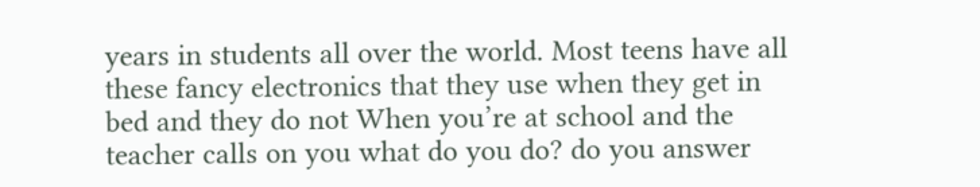years in students all over the world. Most teens have all these fancy electronics that they use when they get in bed and they do not When you’re at school and the teacher calls on you what do you do? do you answer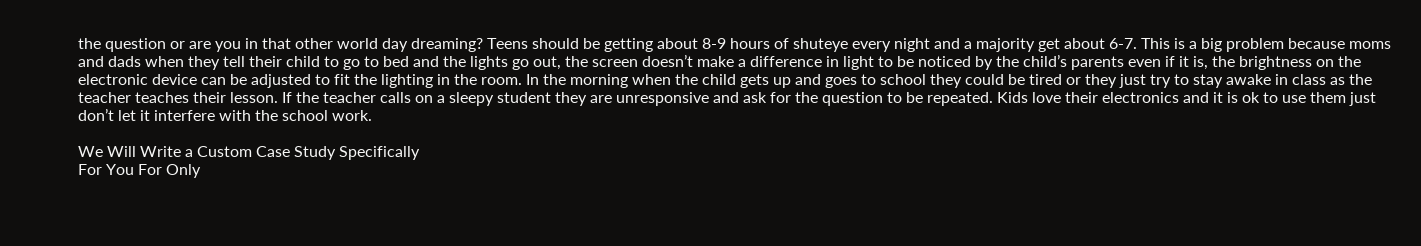the question or are you in that other world day dreaming? Teens should be getting about 8-9 hours of shuteye every night and a majority get about 6-7. This is a big problem because moms and dads when they tell their child to go to bed and the lights go out, the screen doesn’t make a difference in light to be noticed by the child’s parents even if it is, the brightness on the electronic device can be adjusted to fit the lighting in the room. In the morning when the child gets up and goes to school they could be tired or they just try to stay awake in class as the teacher teaches their lesson. If the teacher calls on a sleepy student they are unresponsive and ask for the question to be repeated. Kids love their electronics and it is ok to use them just don’t let it interfere with the school work.

We Will Write a Custom Case Study Specifically
For You For Only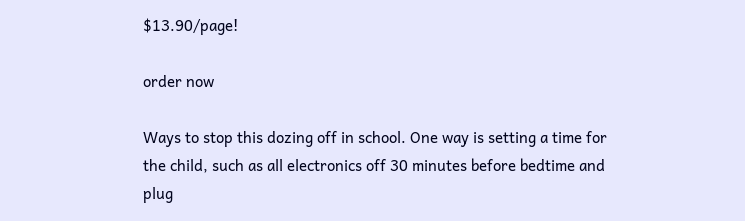$13.90/page!

order now

Ways to stop this dozing off in school. One way is setting a time for the child, such as all electronics off 30 minutes before bedtime and plug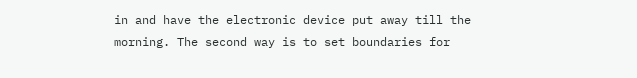in and have the electronic device put away till the morning. The second way is to set boundaries for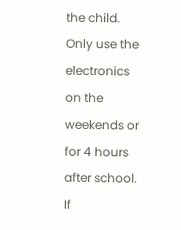the child. Only use the electronics on the weekends or for 4 hours after school. If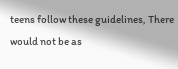teens follow these guidelines, There would not be as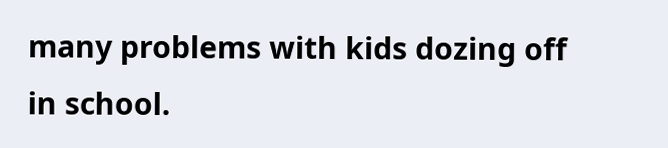many problems with kids dozing off in school.